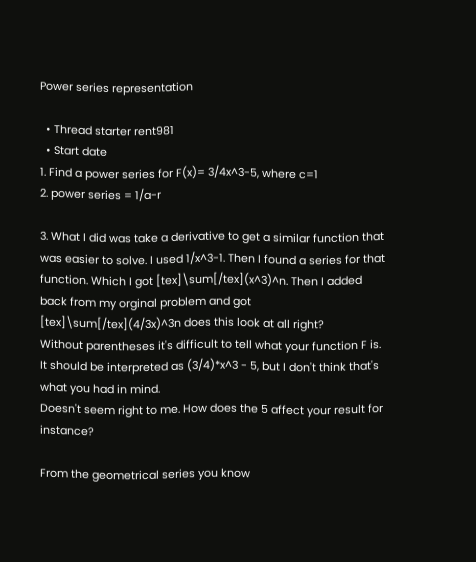Power series representation

  • Thread starter rent981
  • Start date
1. Find a power series for F(x)= 3/4x^3-5, where c=1
2. power series = 1/a-r

3. What I did was take a derivative to get a similar function that was easier to solve. I used 1/x^3-1. Then I found a series for that function. Which I got [tex]\sum[/tex](x^3)^n. Then I added back from my orginal problem and got [tex]\sum[/tex](4/3x)^3n does this look at all right?
Without parentheses it's difficult to tell what your function F is. It should be interpreted as (3/4)*x^3 - 5, but I don't think that's what you had in mind.
Doesn't seem right to me. How does the 5 affect your result for instance?

From the geometrical series you know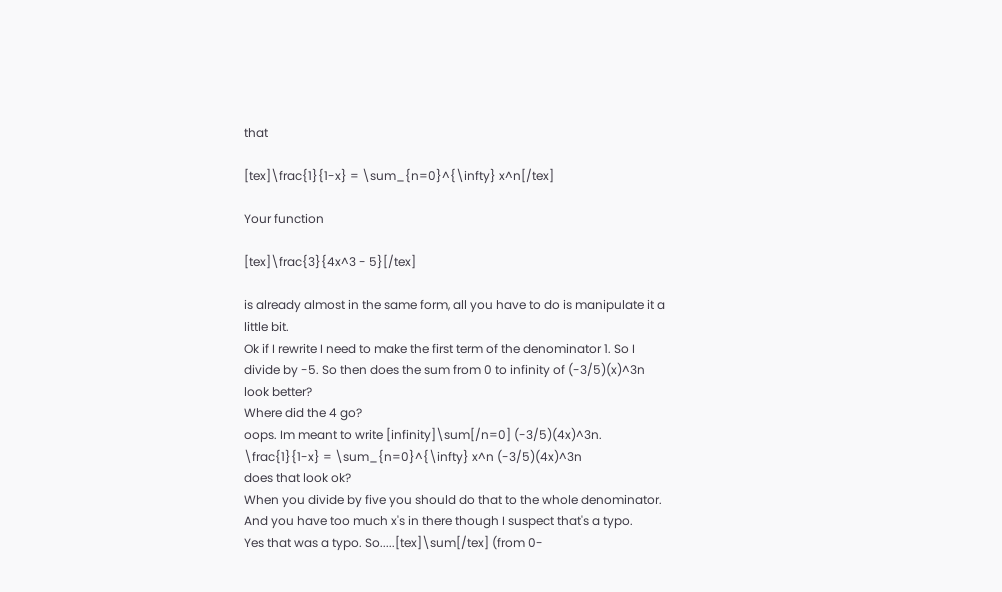that

[tex]\frac{1}{1-x} = \sum_{n=0}^{\infty} x^n[/tex]

Your function

[tex]\frac{3}{4x^3 - 5}[/tex]

is already almost in the same form, all you have to do is manipulate it a little bit.
Ok if I rewrite I need to make the first term of the denominator 1. So I divide by -5. So then does the sum from 0 to infinity of (-3/5)(x)^3n look better?
Where did the 4 go?
oops. Im meant to write [infinity]\sum[/n=0] (-3/5)(4x)^3n.
\frac{1}{1-x} = \sum_{n=0}^{\infty} x^n (-3/5)(4x)^3n
does that look ok?
When you divide by five you should do that to the whole denominator. And you have too much x's in there though I suspect that's a typo.
Yes that was a typo. So.....[tex]\sum[/tex] (from 0-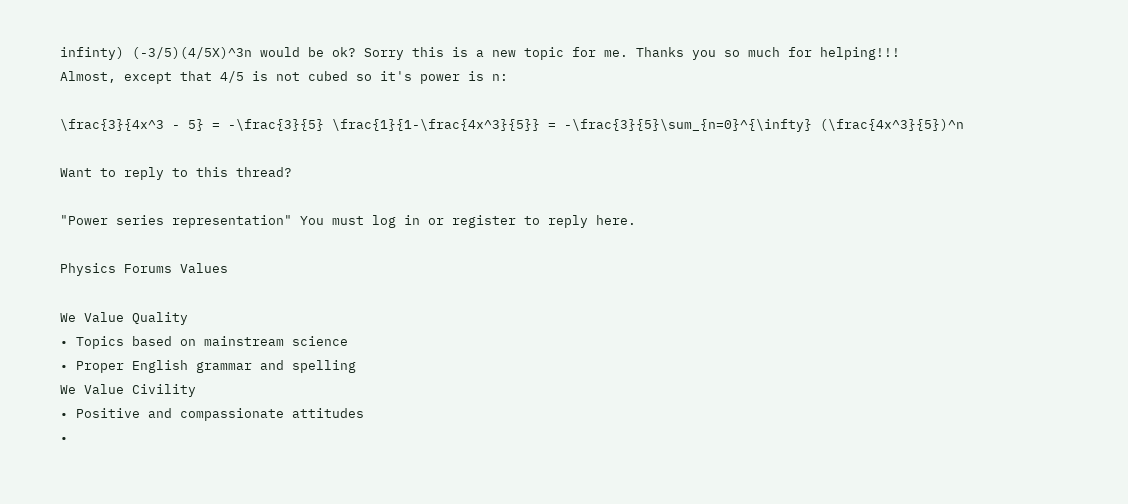infinty) (-3/5)(4/5X)^3n would be ok? Sorry this is a new topic for me. Thanks you so much for helping!!!
Almost, except that 4/5 is not cubed so it's power is n:

\frac{3}{4x^3 - 5} = -\frac{3}{5} \frac{1}{1-\frac{4x^3}{5}} = -\frac{3}{5}\sum_{n=0}^{\infty} (\frac{4x^3}{5})^n

Want to reply to this thread?

"Power series representation" You must log in or register to reply here.

Physics Forums Values

We Value Quality
• Topics based on mainstream science
• Proper English grammar and spelling
We Value Civility
• Positive and compassionate attitudes
•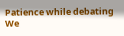Patience while debating
We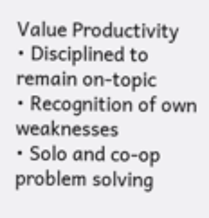Value Productivity
• Disciplined to remain on-topic
• Recognition of own weaknesses
• Solo and co-op problem solving